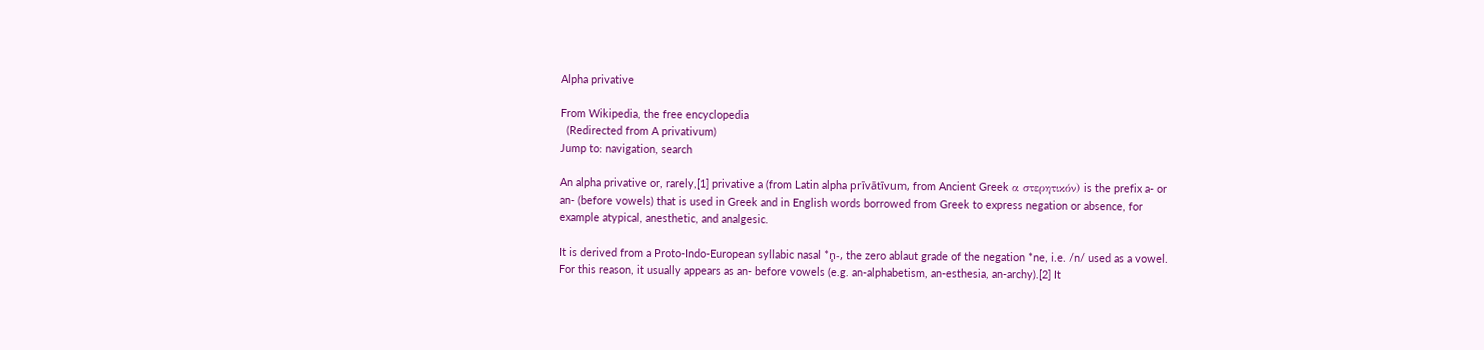Alpha privative

From Wikipedia, the free encyclopedia
  (Redirected from A privativum)
Jump to: navigation, search

An alpha privative or, rarely,[1] privative a (from Latin alpha prīvātīvum, from Ancient Greek α στερητικόν) is the prefix a- or an- (before vowels) that is used in Greek and in English words borrowed from Greek to express negation or absence, for example atypical, anesthetic, and analgesic.

It is derived from a Proto-Indo-European syllabic nasal *n̥-, the zero ablaut grade of the negation *ne, i.e. /n/ used as a vowel. For this reason, it usually appears as an- before vowels (e.g. an-alphabetism, an-esthesia, an-archy).[2] It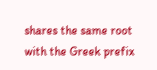shares the same root with the Greek prefix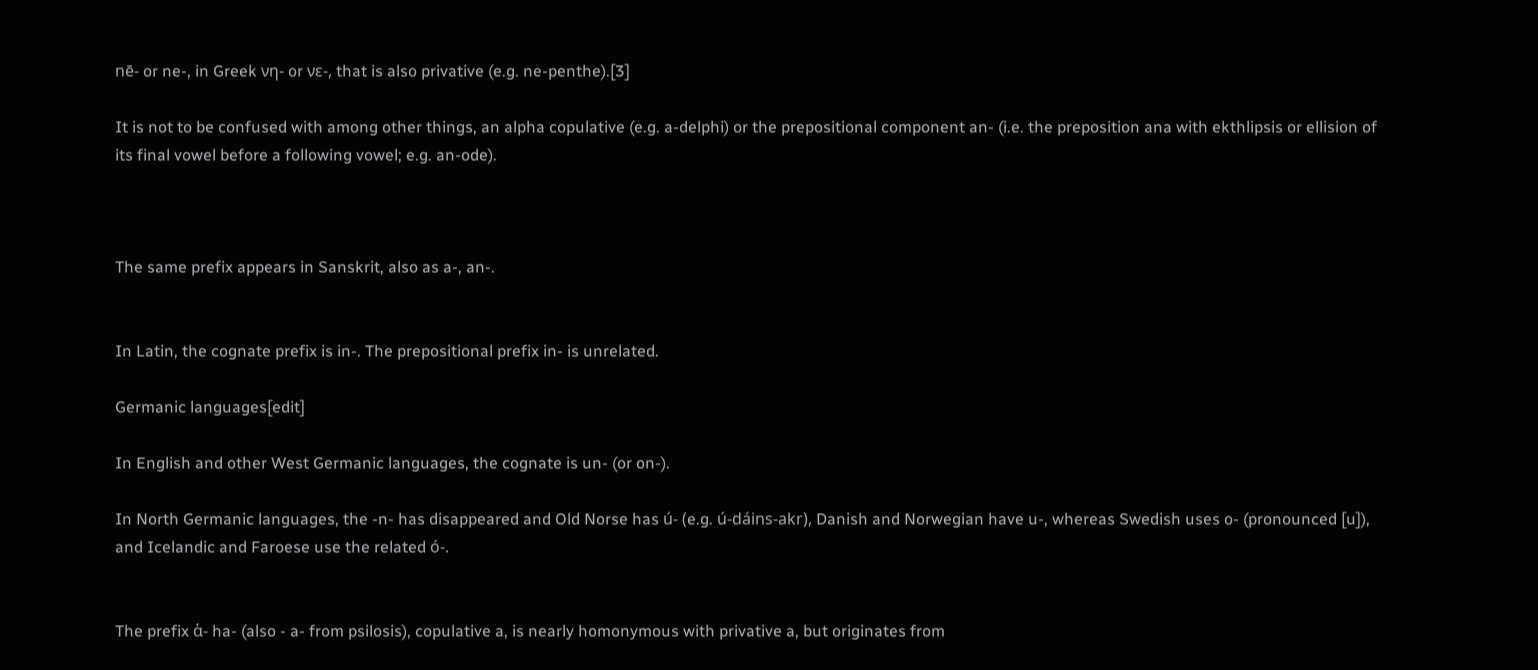nē- or ne-, in Greek νη- or νε-, that is also privative (e.g. ne-penthe).[3]

It is not to be confused with among other things, an alpha copulative (e.g. a-delphi) or the prepositional component an- (i.e. the preposition ana with ekthlipsis or ellision of its final vowel before a following vowel; e.g. an-ode).



The same prefix appears in Sanskrit, also as a-, an-.


In Latin, the cognate prefix is in-. The prepositional prefix in- is unrelated.

Germanic languages[edit]

In English and other West Germanic languages, the cognate is un- (or on-).

In North Germanic languages, the -n- has disappeared and Old Norse has ú- (e.g. ú-dáins-akr), Danish and Norwegian have u-, whereas Swedish uses o- (pronounced [u]), and Icelandic and Faroese use the related ó-.


The prefix ἁ- ha- (also - a- from psilosis), copulative a, is nearly homonymous with privative a, but originates from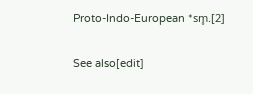Proto-Indo-European *sm̥.[2]

See also[edit]